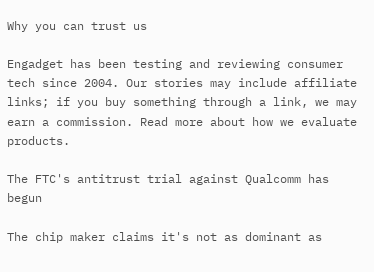Why you can trust us

Engadget has been testing and reviewing consumer tech since 2004. Our stories may include affiliate links; if you buy something through a link, we may earn a commission. Read more about how we evaluate products.

The FTC's antitrust trial against Qualcomm has begun

The chip maker claims it's not as dominant as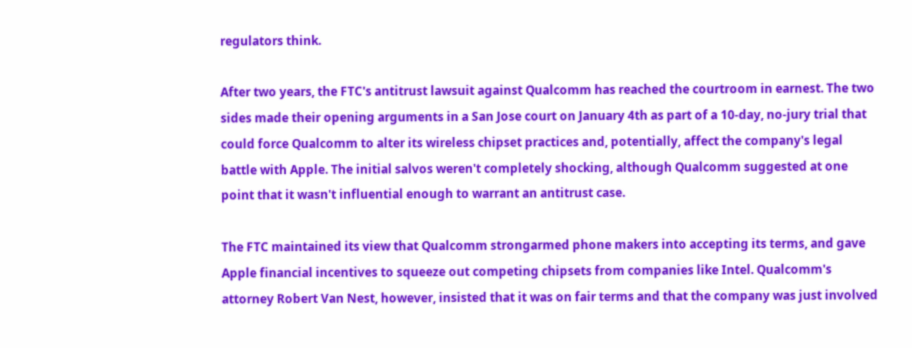regulators think.

After two years, the FTC's antitrust lawsuit against Qualcomm has reached the courtroom in earnest. The two sides made their opening arguments in a San Jose court on January 4th as part of a 10-day, no-jury trial that could force Qualcomm to alter its wireless chipset practices and, potentially, affect the company's legal battle with Apple. The initial salvos weren't completely shocking, although Qualcomm suggested at one point that it wasn't influential enough to warrant an antitrust case.

The FTC maintained its view that Qualcomm strongarmed phone makers into accepting its terms, and gave Apple financial incentives to squeeze out competing chipsets from companies like Intel. Qualcomm's attorney Robert Van Nest, however, insisted that it was on fair terms and that the company was just involved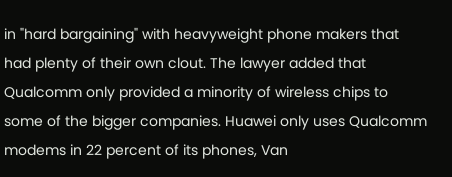in "hard bargaining" with heavyweight phone makers that had plenty of their own clout. The lawyer added that Qualcomm only provided a minority of wireless chips to some of the bigger companies. Huawei only uses Qualcomm modems in 22 percent of its phones, Van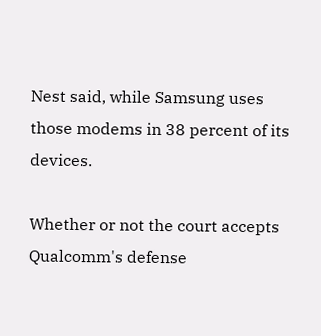Nest said, while Samsung uses those modems in 38 percent of its devices.

Whether or not the court accepts Qualcomm's defense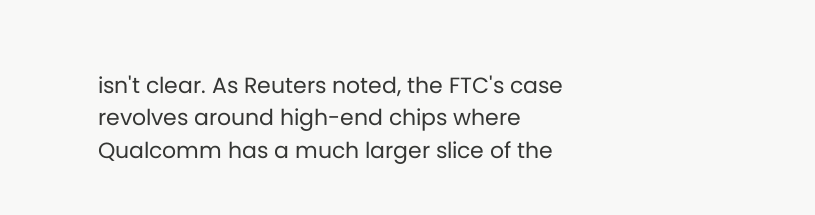isn't clear. As Reuters noted, the FTC's case revolves around high-end chips where Qualcomm has a much larger slice of the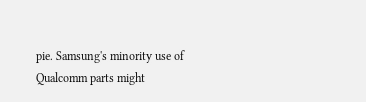pie. Samsung's minority use of Qualcomm parts might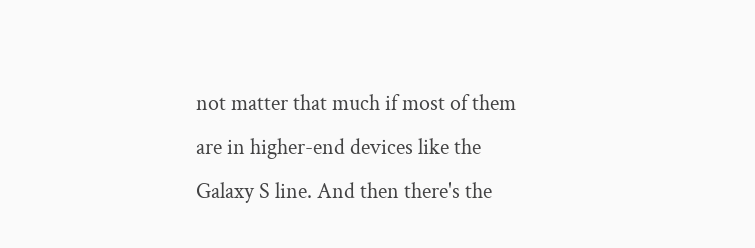not matter that much if most of them are in higher-end devices like the Galaxy S line. And then there's the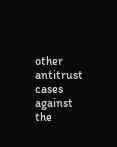other antitrust cases against the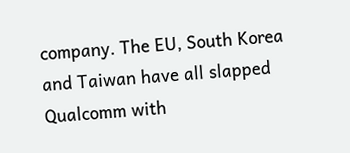company. The EU, South Korea and Taiwan have all slapped Qualcomm with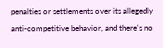penalties or settlements over its allegedly anti-competitive behavior, and there's no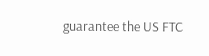guarantee the US FTC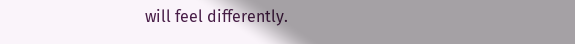will feel differently.